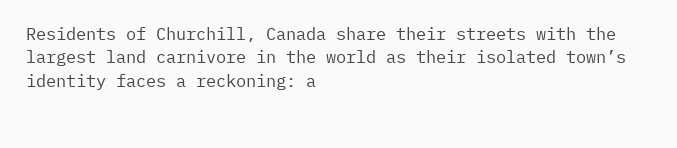Residents of Churchill, Canada share their streets with the largest land carnivore in the world as their isolated town’s identity faces a reckoning: a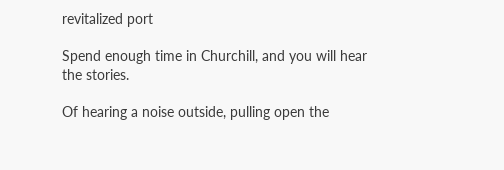revitalized port

Spend enough time in Churchill, and you will hear the stories.

Of hearing a noise outside, pulling open the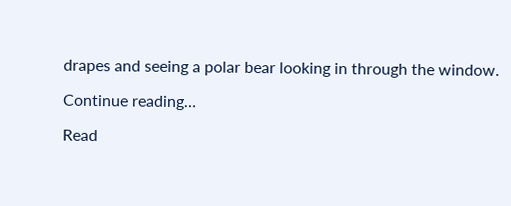drapes and seeing a polar bear looking in through the window.

Continue reading…

Read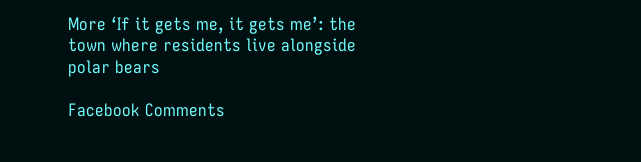More ‘If it gets me, it gets me’: the town where residents live alongside polar bears

Facebook Comments